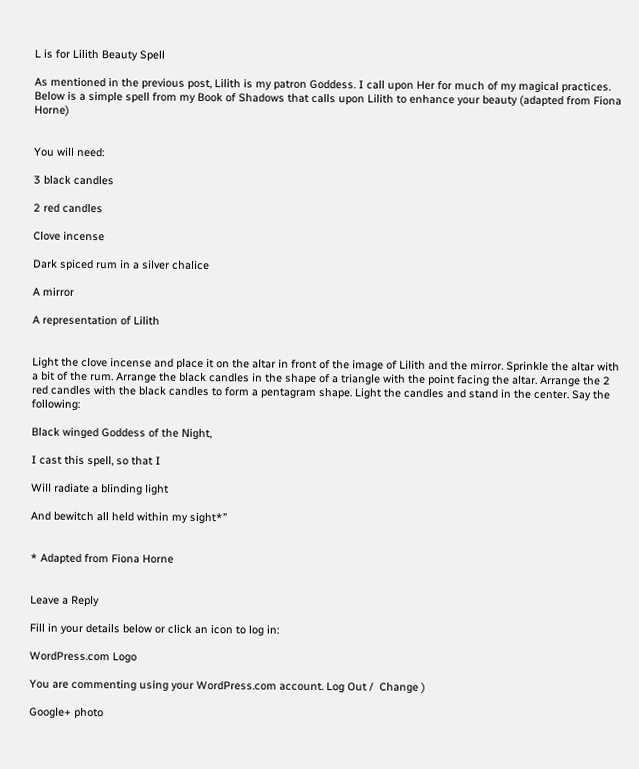L is for Lilith Beauty Spell

As mentioned in the previous post, Lilith is my patron Goddess. I call upon Her for much of my magical practices. Below is a simple spell from my Book of Shadows that calls upon Lilith to enhance your beauty (adapted from Fiona Horne)


You will need:

3 black candles

2 red candles

Clove incense

Dark spiced rum in a silver chalice

A mirror

A representation of Lilith


Light the clove incense and place it on the altar in front of the image of Lilith and the mirror. Sprinkle the altar with a bit of the rum. Arrange the black candles in the shape of a triangle with the point facing the altar. Arrange the 2 red candles with the black candles to form a pentagram shape. Light the candles and stand in the center. Say the following:

Black winged Goddess of the Night,

I cast this spell, so that I

Will radiate a blinding light

And bewitch all held within my sight*”


* Adapted from Fiona Horne


Leave a Reply

Fill in your details below or click an icon to log in:

WordPress.com Logo

You are commenting using your WordPress.com account. Log Out /  Change )

Google+ photo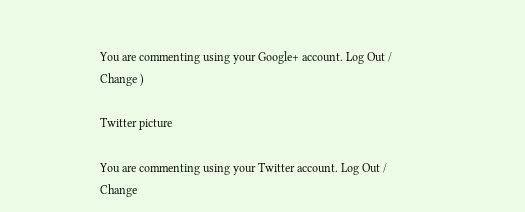You are commenting using your Google+ account. Log Out /  Change )

Twitter picture

You are commenting using your Twitter account. Log Out /  Change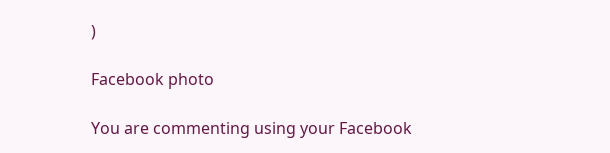)

Facebook photo

You are commenting using your Facebook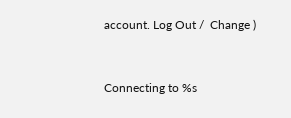account. Log Out /  Change )


Connecting to %s